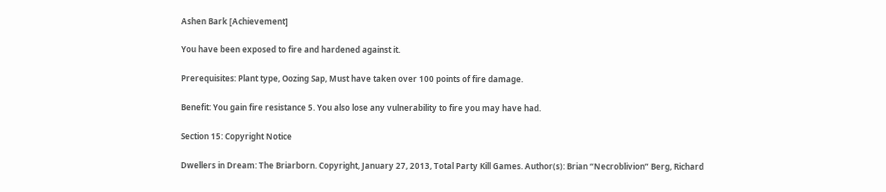Ashen Bark [Achievement]

You have been exposed to fire and hardened against it.

Prerequisites: Plant type, Oozing Sap, Must have taken over 100 points of fire damage.

Benefit: You gain fire resistance 5. You also lose any vulnerability to fire you may have had.

Section 15: Copyright Notice

Dwellers in Dream: The Briarborn. Copyright, January 27, 2013, Total Party Kill Games. Author(s): Brian “Necroblivion” Berg, Richard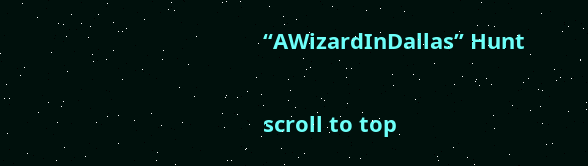“AWizardInDallas” Hunt

scroll to top